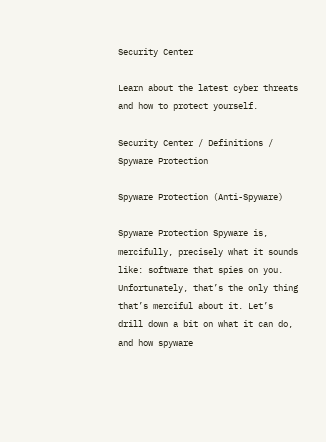Security Center

Learn about the latest cyber threats and how to protect yourself.

Security Center / Definitions / Spyware Protection

Spyware Protection (Anti-Spyware)

Spyware Protection Spyware is, mercifully, precisely what it sounds like: software that spies on you. Unfortunately, that’s the only thing that’s merciful about it. Let’s drill down a bit on what it can do, and how spyware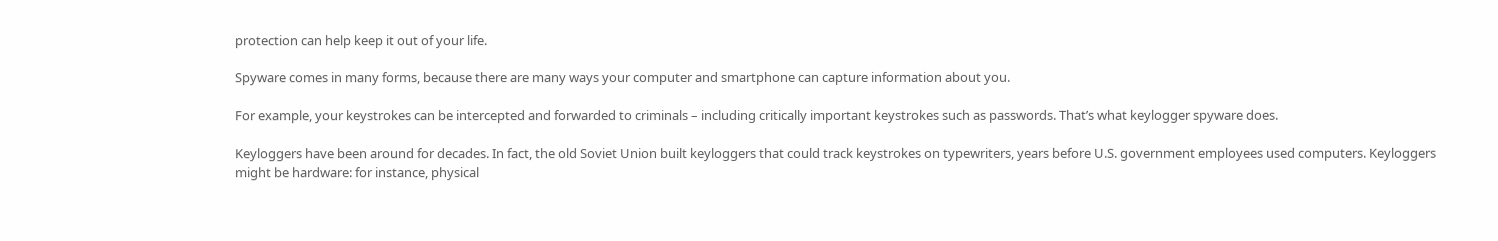protection can help keep it out of your life.

Spyware comes in many forms, because there are many ways your computer and smartphone can capture information about you.

For example, your keystrokes can be intercepted and forwarded to criminals – including critically important keystrokes such as passwords. That’s what keylogger spyware does.

Keyloggers have been around for decades. In fact, the old Soviet Union built keyloggers that could track keystrokes on typewriters, years before U.S. government employees used computers. Keyloggers might be hardware: for instance, physical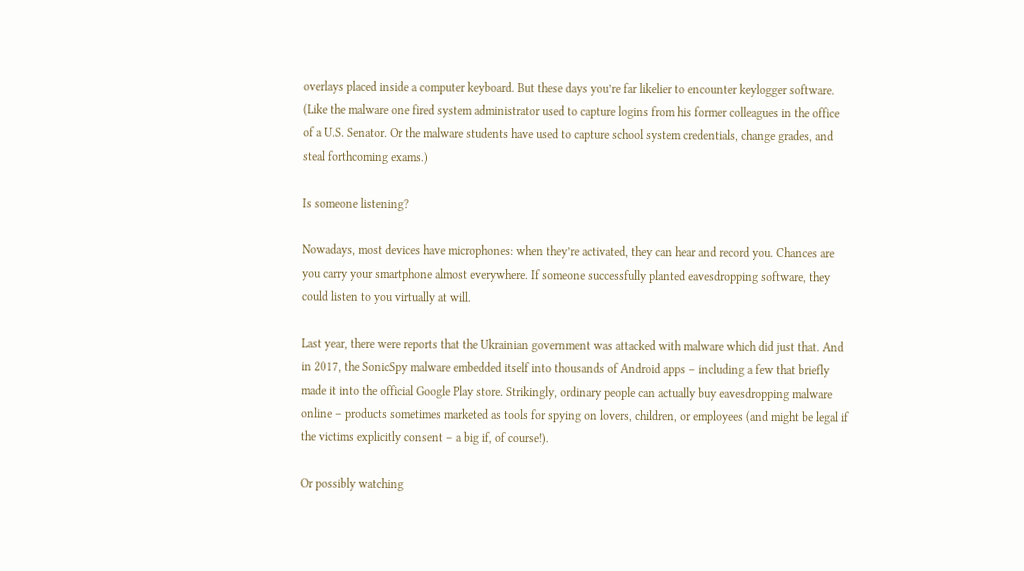overlays placed inside a computer keyboard. But these days you’re far likelier to encounter keylogger software. (Like the malware one fired system administrator used to capture logins from his former colleagues in the office of a U.S. Senator. Or the malware students have used to capture school system credentials, change grades, and steal forthcoming exams.)

Is someone listening?

Nowadays, most devices have microphones: when they’re activated, they can hear and record you. Chances are you carry your smartphone almost everywhere. If someone successfully planted eavesdropping software, they could listen to you virtually at will.

Last year, there were reports that the Ukrainian government was attacked with malware which did just that. And in 2017, the SonicSpy malware embedded itself into thousands of Android apps – including a few that briefly made it into the official Google Play store. Strikingly, ordinary people can actually buy eavesdropping malware online – products sometimes marketed as tools for spying on lovers, children, or employees (and might be legal if the victims explicitly consent – a big if, of course!).

Or possibly watching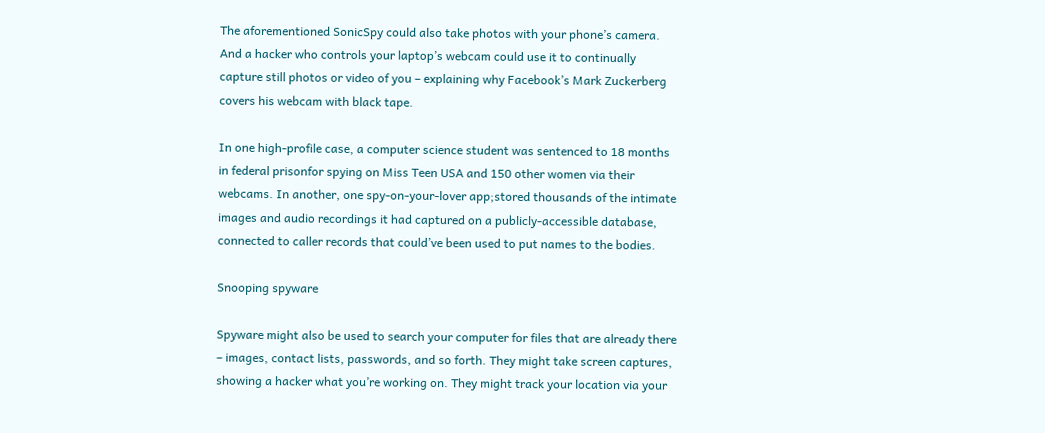The aforementioned SonicSpy could also take photos with your phone’s camera. And a hacker who controls your laptop’s webcam could use it to continually capture still photos or video of you – explaining why Facebook’s Mark Zuckerberg covers his webcam with black tape.

In one high-profile case, a computer science student was sentenced to 18 months in federal prisonfor spying on Miss Teen USA and 150 other women via their webcams. In another, one spy-on-your-lover app;stored thousands of the intimate images and audio recordings it had captured on a publicly-accessible database, connected to caller records that could’ve been used to put names to the bodies.

Snooping spyware

Spyware might also be used to search your computer for files that are already there – images, contact lists, passwords, and so forth. They might take screen captures, showing a hacker what you’re working on. They might track your location via your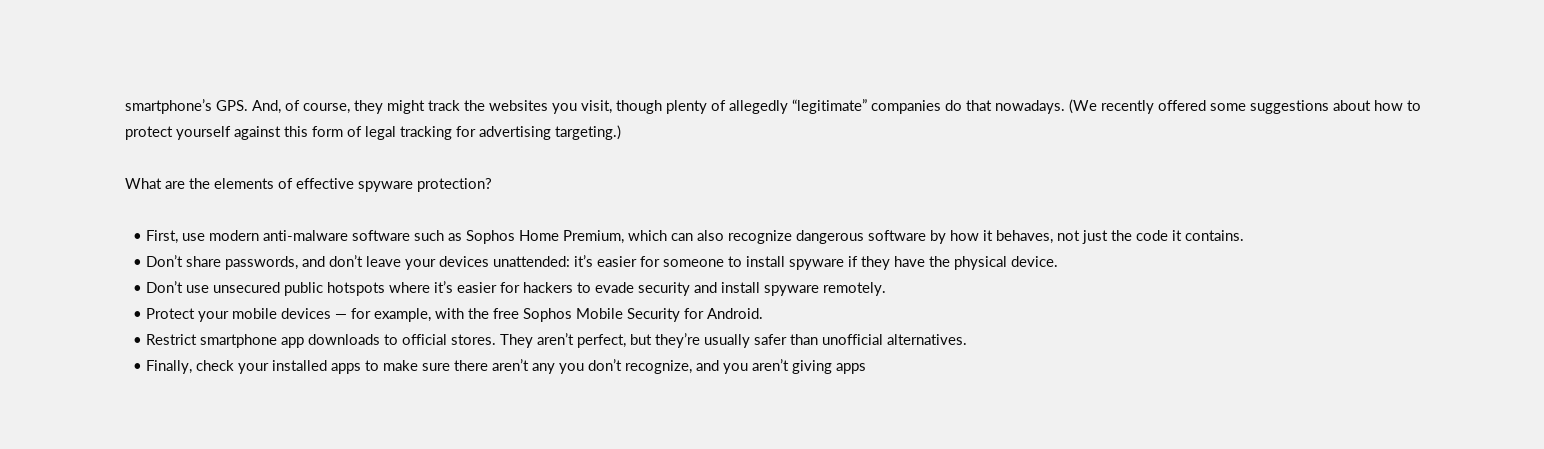smartphone’s GPS. And, of course, they might track the websites you visit, though plenty of allegedly “legitimate” companies do that nowadays. (We recently offered some suggestions about how to protect yourself against this form of legal tracking for advertising targeting.)

What are the elements of effective spyware protection?

  • First, use modern anti-malware software such as Sophos Home Premium, which can also recognize dangerous software by how it behaves, not just the code it contains.
  • Don’t share passwords, and don’t leave your devices unattended: it’s easier for someone to install spyware if they have the physical device.
  • Don’t use unsecured public hotspots where it’s easier for hackers to evade security and install spyware remotely.
  • Protect your mobile devices — for example, with the free Sophos Mobile Security for Android.
  • Restrict smartphone app downloads to official stores. They aren’t perfect, but they’re usually safer than unofficial alternatives.
  • Finally, check your installed apps to make sure there aren’t any you don’t recognize, and you aren’t giving apps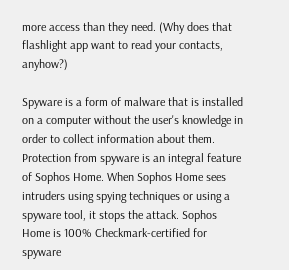more access than they need. (Why does that flashlight app want to read your contacts, anyhow?)

Spyware is a form of malware that is installed on a computer without the user's knowledge in order to collect information about them. Protection from spyware is an integral feature of Sophos Home. When Sophos Home sees intruders using spying techniques or using a spyware tool, it stops the attack. Sophos Home is 100% Checkmark-certified for spyware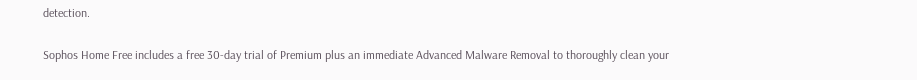detection.

Sophos Home Free includes a free 30-day trial of Premium plus an immediate Advanced Malware Removal to thoroughly clean your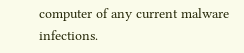computer of any current malware infections.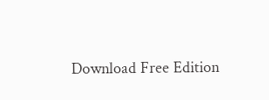Download Free Edition